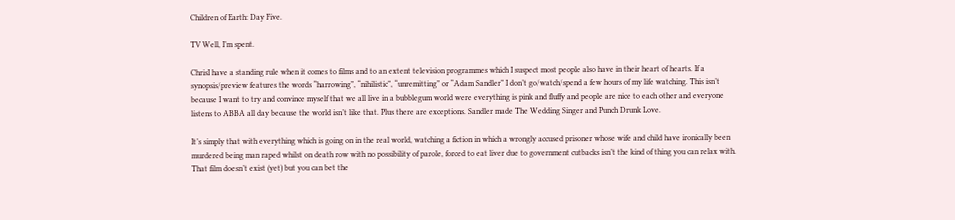Children of Earth: Day Five.

TV Well, I’m spent.

ChrisI have a standing rule when it comes to films and to an extent television programmes which I suspect most people also have in their heart of hearts. If a synopsis/preview features the words “harrowing”, “nihilistic”, “unremitting” or “Adam Sandler” I don’t go/watch/spend a few hours of my life watching. This isn’t because I want to try and convince myself that we all live in a bubblegum world were everything is pink and fluffy and people are nice to each other and everyone listens to ABBA all day because the world isn’t like that. Plus there are exceptions. Sandler made The Wedding Singer and Punch Drunk Love.

It’s simply that with everything which is going on in the real world, watching a fiction in which a wrongly accused prisoner whose wife and child have ironically been murdered being man raped whilst on death row with no possibility of parole, forced to eat liver due to government cutbacks isn’t the kind of thing you can relax with. That film doesn’t exist (yet) but you can bet the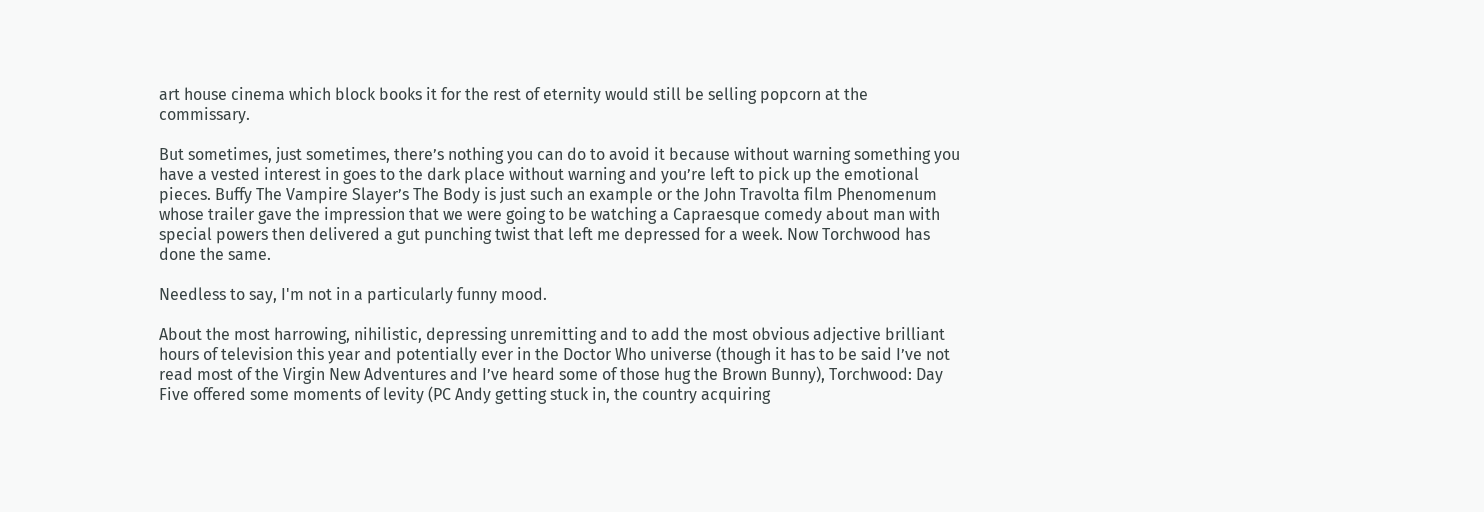art house cinema which block books it for the rest of eternity would still be selling popcorn at the commissary.

But sometimes, just sometimes, there’s nothing you can do to avoid it because without warning something you have a vested interest in goes to the dark place without warning and you’re left to pick up the emotional pieces. Buffy The Vampire Slayer’s The Body is just such an example or the John Travolta film Phenomenum whose trailer gave the impression that we were going to be watching a Capraesque comedy about man with special powers then delivered a gut punching twist that left me depressed for a week. Now Torchwood has done the same.

Needless to say, I'm not in a particularly funny mood.

About the most harrowing, nihilistic, depressing unremitting and to add the most obvious adjective brilliant hours of television this year and potentially ever in the Doctor Who universe (though it has to be said I’ve not read most of the Virgin New Adventures and I’ve heard some of those hug the Brown Bunny), Torchwood: Day Five offered some moments of levity (PC Andy getting stuck in, the country acquiring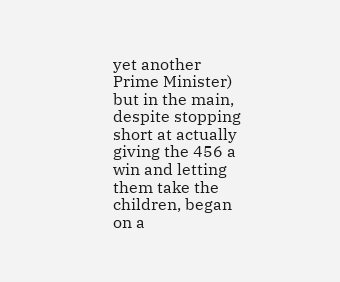yet another Prime Minister) but in the main, despite stopping short at actually giving the 456 a win and letting them take the children, began on a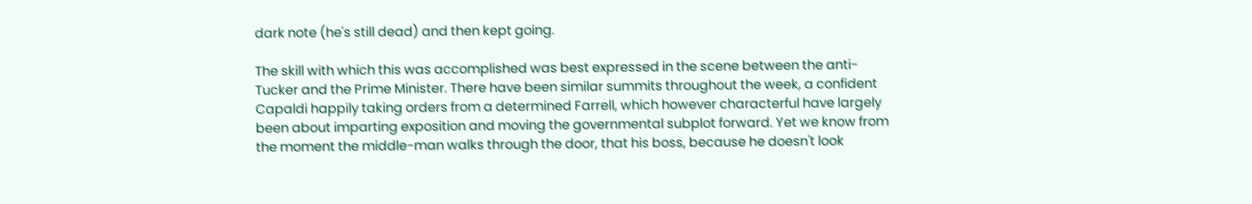dark note (he's still dead) and then kept going.

The skill with which this was accomplished was best expressed in the scene between the anti-Tucker and the Prime Minister. There have been similar summits throughout the week, a confident Capaldi happily taking orders from a determined Farrell, which however characterful have largely been about imparting exposition and moving the governmental subplot forward. Yet we know from the moment the middle-man walks through the door, that his boss, because he doesn't look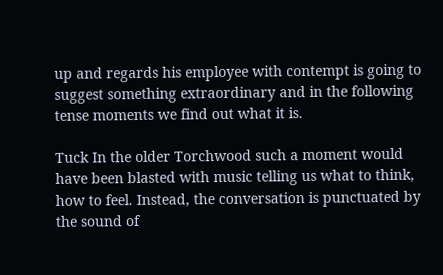up and regards his employee with contempt is going to suggest something extraordinary and in the following tense moments we find out what it is.

Tuck In the older Torchwood such a moment would have been blasted with music telling us what to think, how to feel. Instead, the conversation is punctuated by the sound of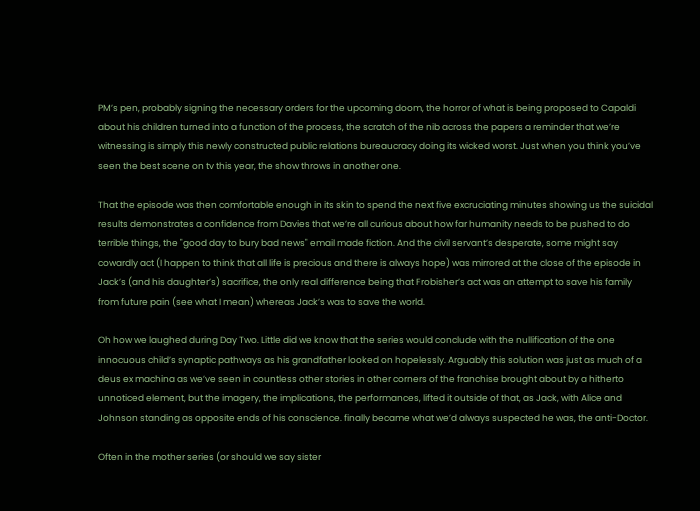PM’s pen, probably signing the necessary orders for the upcoming doom, the horror of what is being proposed to Capaldi about his children turned into a function of the process, the scratch of the nib across the papers a reminder that we’re witnessing is simply this newly constructed public relations bureaucracy doing its wicked worst. Just when you think you’ve seen the best scene on tv this year, the show throws in another one.

That the episode was then comfortable enough in its skin to spend the next five excruciating minutes showing us the suicidal results demonstrates a confidence from Davies that we’re all curious about how far humanity needs to be pushed to do terrible things, the "good day to bury bad news" email made fiction. And the civil servant’s desperate, some might say cowardly act (I happen to think that all life is precious and there is always hope) was mirrored at the close of the episode in Jack’s (and his daughter’s) sacrifice, the only real difference being that Frobisher’s act was an attempt to save his family from future pain (see what I mean) whereas Jack’s was to save the world.

Oh how we laughed during Day Two. Little did we know that the series would conclude with the nullification of the one innocuous child’s synaptic pathways as his grandfather looked on hopelessly. Arguably this solution was just as much of a deus ex machina as we’ve seen in countless other stories in other corners of the franchise brought about by a hitherto unnoticed element, but the imagery, the implications, the performances, lifted it outside of that, as Jack, with Alice and Johnson standing as opposite ends of his conscience. finally became what we’d always suspected he was, the anti-Doctor.

Often in the mother series (or should we say sister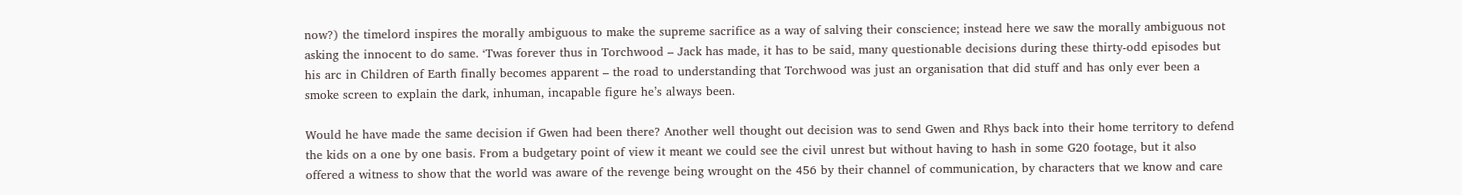now?) the timelord inspires the morally ambiguous to make the supreme sacrifice as a way of salving their conscience; instead here we saw the morally ambiguous not asking the innocent to do same. ‘Twas forever thus in Torchwood – Jack has made, it has to be said, many questionable decisions during these thirty-odd episodes but his arc in Children of Earth finally becomes apparent – the road to understanding that Torchwood was just an organisation that did stuff and has only ever been a smoke screen to explain the dark, inhuman, incapable figure he’s always been.

Would he have made the same decision if Gwen had been there? Another well thought out decision was to send Gwen and Rhys back into their home territory to defend the kids on a one by one basis. From a budgetary point of view it meant we could see the civil unrest but without having to hash in some G20 footage, but it also offered a witness to show that the world was aware of the revenge being wrought on the 456 by their channel of communication, by characters that we know and care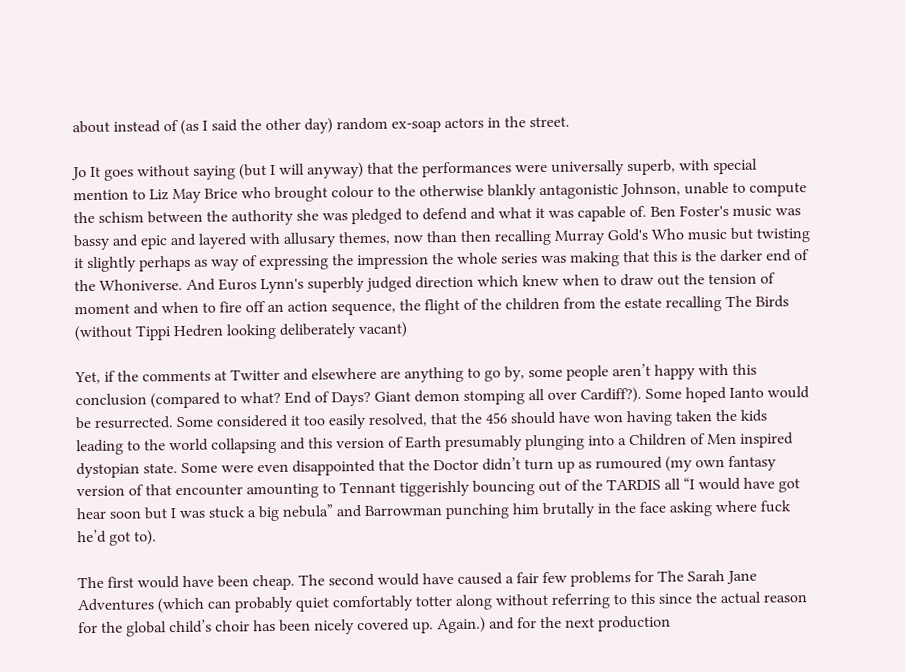about instead of (as I said the other day) random ex-soap actors in the street.

Jo It goes without saying (but I will anyway) that the performances were universally superb, with special mention to Liz May Brice who brought colour to the otherwise blankly antagonistic Johnson, unable to compute the schism between the authority she was pledged to defend and what it was capable of. Ben Foster's music was bassy and epic and layered with allusary themes, now than then recalling Murray Gold's Who music but twisting it slightly perhaps as way of expressing the impression the whole series was making that this is the darker end of the Whoniverse. And Euros Lynn's superbly judged direction which knew when to draw out the tension of moment and when to fire off an action sequence, the flight of the children from the estate recalling The Birds (without Tippi Hedren looking deliberately vacant)

Yet, if the comments at Twitter and elsewhere are anything to go by, some people aren’t happy with this conclusion (compared to what? End of Days? Giant demon stomping all over Cardiff?). Some hoped Ianto would be resurrected. Some considered it too easily resolved, that the 456 should have won having taken the kids leading to the world collapsing and this version of Earth presumably plunging into a Children of Men inspired dystopian state. Some were even disappointed that the Doctor didn’t turn up as rumoured (my own fantasy version of that encounter amounting to Tennant tiggerishly bouncing out of the TARDIS all “I would have got hear soon but I was stuck a big nebula” and Barrowman punching him brutally in the face asking where fuck he’d got to).

The first would have been cheap. The second would have caused a fair few problems for The Sarah Jane Adventures (which can probably quiet comfortably totter along without referring to this since the actual reason for the global child’s choir has been nicely covered up. Again.) and for the next production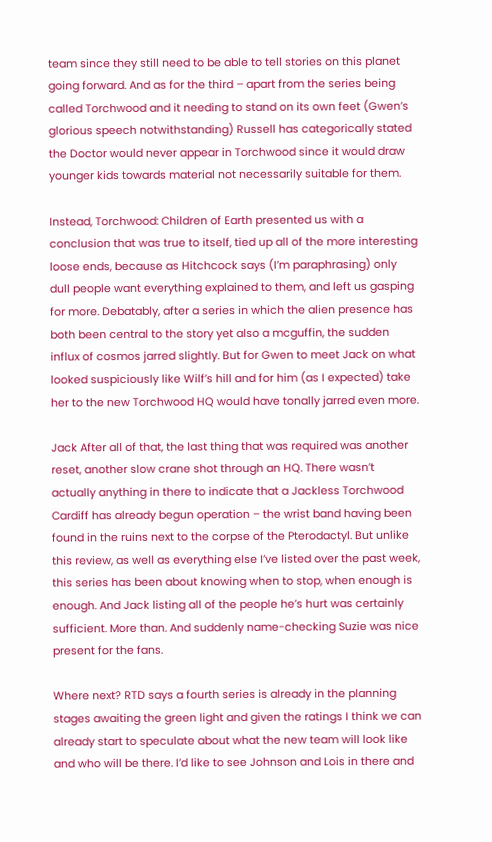team since they still need to be able to tell stories on this planet going forward. And as for the third – apart from the series being called Torchwood and it needing to stand on its own feet (Gwen’s glorious speech notwithstanding) Russell has categorically stated the Doctor would never appear in Torchwood since it would draw younger kids towards material not necessarily suitable for them.

Instead, Torchwood: Children of Earth presented us with a conclusion that was true to itself, tied up all of the more interesting loose ends, because as Hitchcock says (I’m paraphrasing) only dull people want everything explained to them, and left us gasping for more. Debatably, after a series in which the alien presence has both been central to the story yet also a mcguffin, the sudden influx of cosmos jarred slightly. But for Gwen to meet Jack on what looked suspiciously like Wilf’s hill and for him (as I expected) take her to the new Torchwood HQ would have tonally jarred even more.

Jack After all of that, the last thing that was required was another reset, another slow crane shot through an HQ. There wasn’t actually anything in there to indicate that a Jackless Torchwood Cardiff has already begun operation – the wrist band having been found in the ruins next to the corpse of the Pterodactyl. But unlike this review, as well as everything else I’ve listed over the past week, this series has been about knowing when to stop, when enough is enough. And Jack listing all of the people he’s hurt was certainly sufficient. More than. And suddenly name-checking Suzie was nice present for the fans.

Where next? RTD says a fourth series is already in the planning stages awaiting the green light and given the ratings I think we can already start to speculate about what the new team will look like and who will be there. I’d like to see Johnson and Lois in there and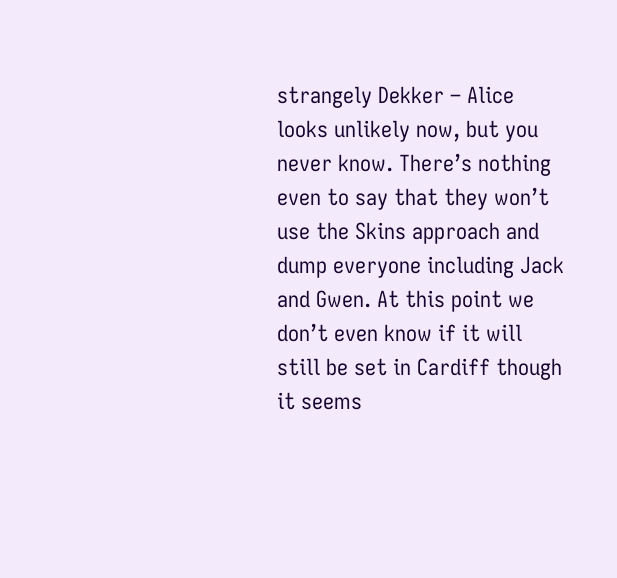strangely Dekker – Alice looks unlikely now, but you never know. There’s nothing even to say that they won’t use the Skins approach and dump everyone including Jack and Gwen. At this point we don’t even know if it will still be set in Cardiff though it seems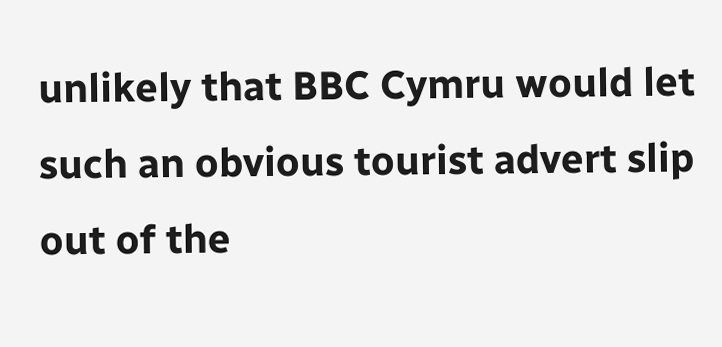unlikely that BBC Cymru would let such an obvious tourist advert slip out of the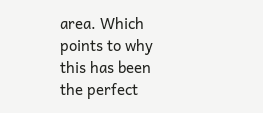area. Which points to why this has been the perfect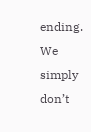ending. We simply don’t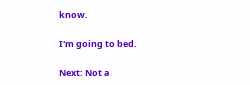know.

I'm going to bed.

Next: Not a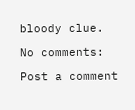bloody clue.

No comments:

Post a comment